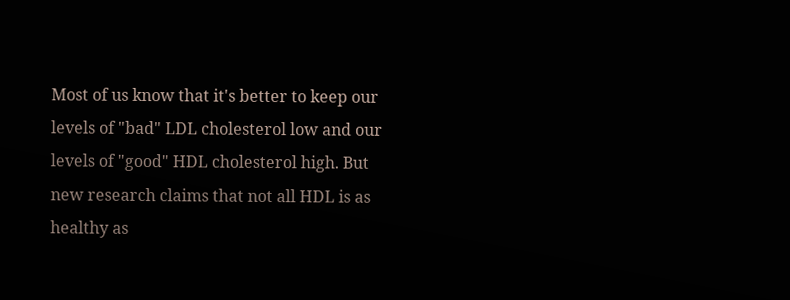Most of us know that it's better to keep our levels of "bad" LDL cholesterol low and our levels of "good" HDL cholesterol high. But new research claims that not all HDL is as healthy as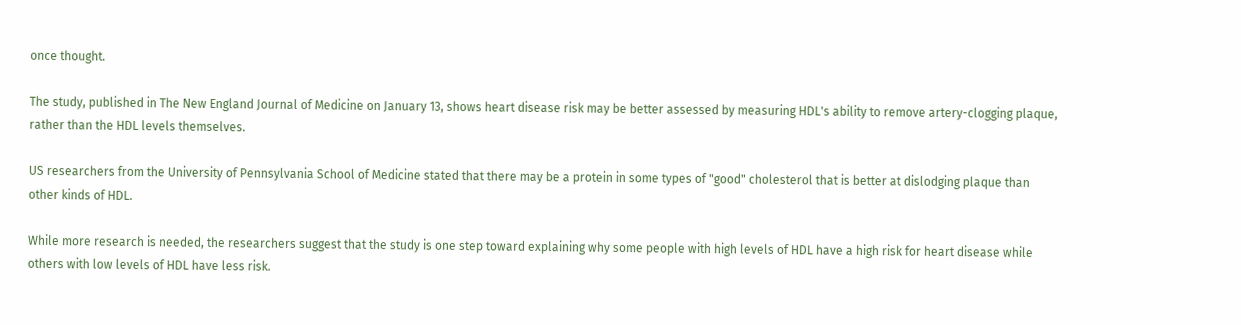once thought.

The study, published in The New England Journal of Medicine on January 13, shows heart disease risk may be better assessed by measuring HDL's ability to remove artery-clogging plaque, rather than the HDL levels themselves.

US researchers from the University of Pennsylvania School of Medicine stated that there may be a protein in some types of "good" cholesterol that is better at dislodging plaque than other kinds of HDL.

While more research is needed, the researchers suggest that the study is one step toward explaining why some people with high levels of HDL have a high risk for heart disease while others with low levels of HDL have less risk.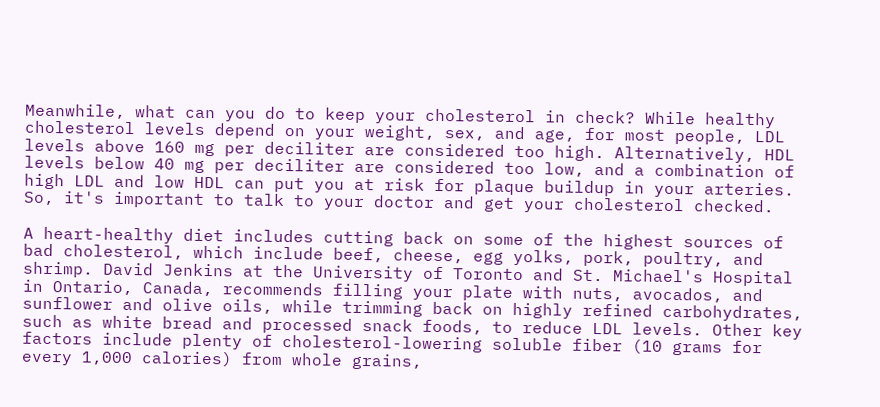Meanwhile, what can you do to keep your cholesterol in check? While healthy cholesterol levels depend on your weight, sex, and age, for most people, LDL levels above 160 mg per deciliter are considered too high. Alternatively, HDL levels below 40 mg per deciliter are considered too low, and a combination of high LDL and low HDL can put you at risk for plaque buildup in your arteries. So, it's important to talk to your doctor and get your cholesterol checked.

A heart-healthy diet includes cutting back on some of the highest sources of bad cholesterol, which include beef, cheese, egg yolks, pork, poultry, and shrimp. David Jenkins at the University of Toronto and St. Michael's Hospital in Ontario, Canada, recommends filling your plate with nuts, avocados, and sunflower and olive oils, while trimming back on highly refined carbohydrates, such as white bread and processed snack foods, to reduce LDL levels. Other key factors include plenty of cholesterol-lowering soluble fiber (10 grams for every 1,000 calories) from whole grains,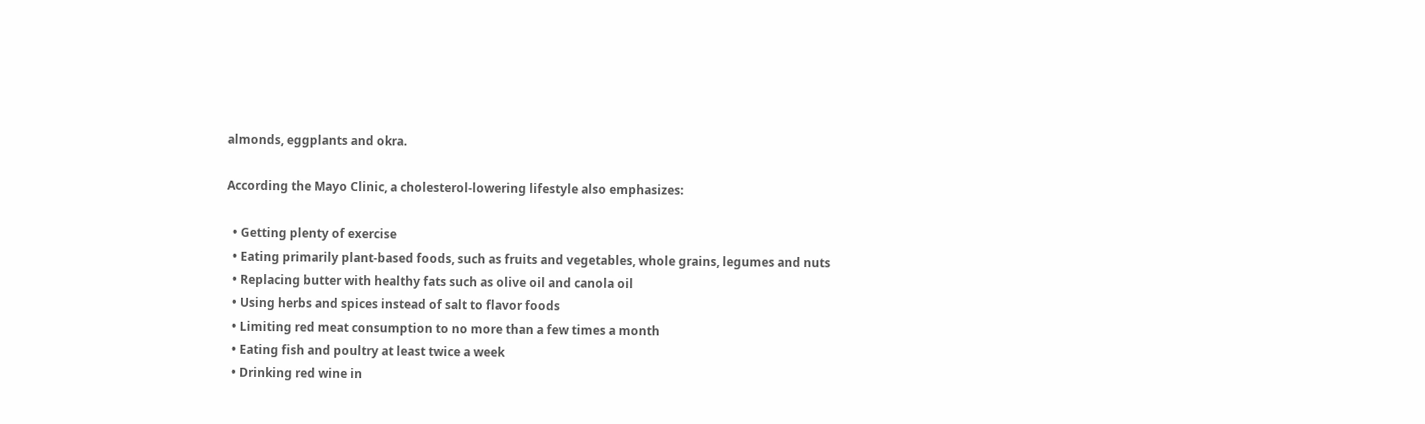almonds, eggplants and okra.

According the Mayo Clinic, a cholesterol-lowering lifestyle also emphasizes:

  • Getting plenty of exercise
  • Eating primarily plant-based foods, such as fruits and vegetables, whole grains, legumes and nuts
  • Replacing butter with healthy fats such as olive oil and canola oil
  • Using herbs and spices instead of salt to flavor foods
  • Limiting red meat consumption to no more than a few times a month
  • Eating fish and poultry at least twice a week
  • Drinking red wine in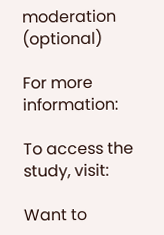moderation (optional)

For more information:

To access the study, visit:

Want to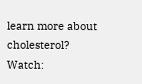learn more about cholesterol? Watch: